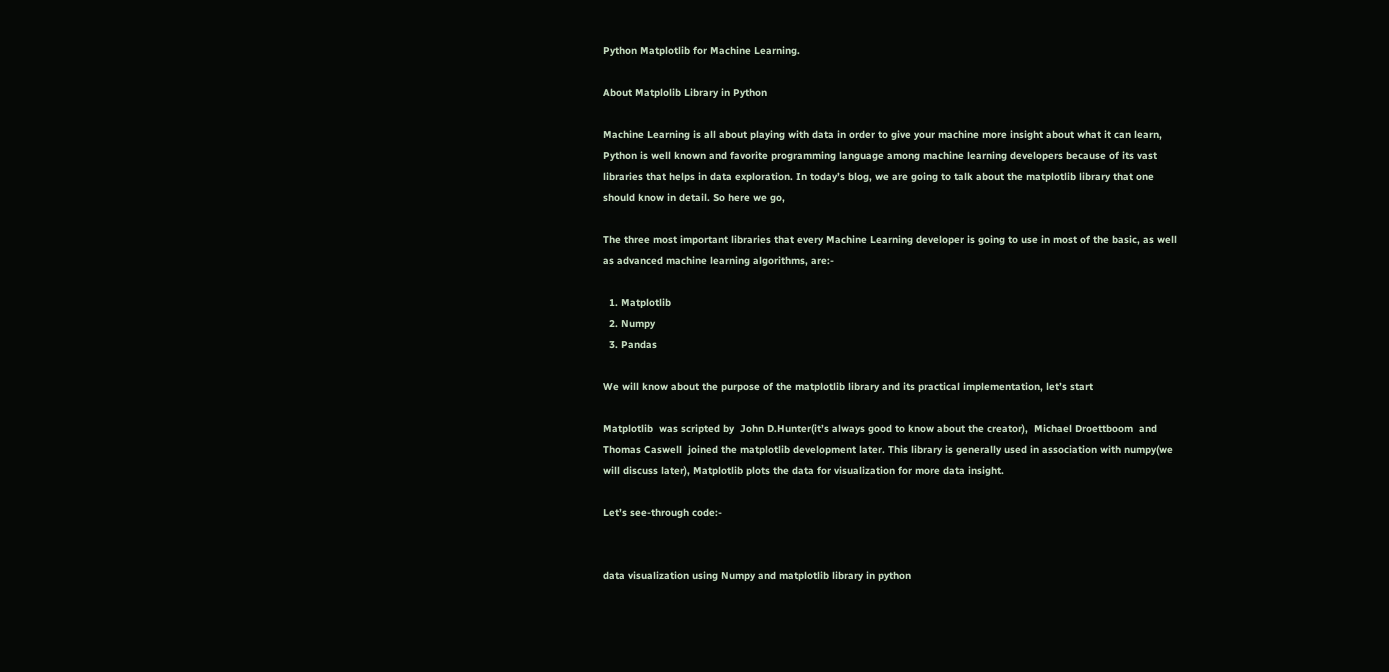Python Matplotlib for Machine Learning.

About Matplolib Library in Python

Machine Learning is all about playing with data in order to give your machine more insight about what it can learn, Python is well known and favorite programming language among machine learning developers because of its vast libraries that helps in data exploration. In today’s blog, we are going to talk about the matplotlib library that one should know in detail. So here we go,

The three most important libraries that every Machine Learning developer is going to use in most of the basic, as well as advanced machine learning algorithms, are:-

  1. Matplotlib
  2. Numpy
  3. Pandas

We will know about the purpose of the matplotlib library and its practical implementation, let’s start

Matplotlib  was scripted by  John D.Hunter(it’s always good to know about the creator),  Michael Droettboom  and  Thomas Caswell  joined the matplotlib development later. This library is generally used in association with numpy(we will discuss later), Matplotlib plots the data for visualization for more data insight.

Let’s see-through code:-


data visualization using Numpy and matplotlib library in python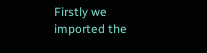Firstly we imported the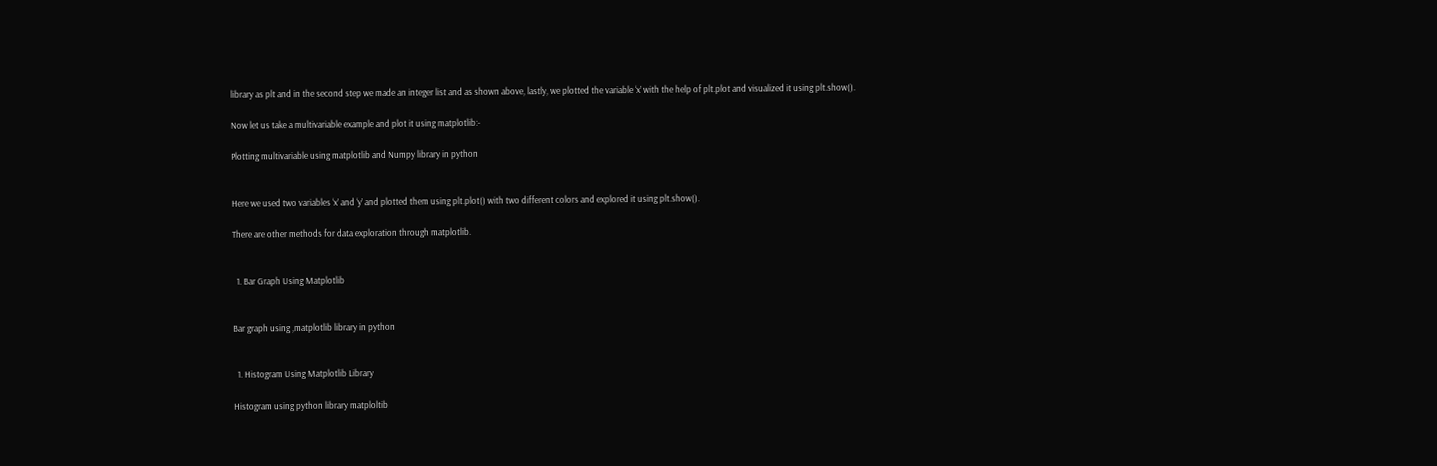library as plt and in the second step we made an integer list and as shown above, lastly, we plotted the variable ‘x’ with the help of plt.plot and visualized it using plt.show().

Now let us take a multivariable example and plot it using matplotlib:-

Plotting multivariable using matplotlib and Numpy library in python


Here we used two variables ‘x’ and ‘y’ and plotted them using plt.plot() with two different colors and explored it using plt.show().

There are other methods for data exploration through matplotlib.


  1. Bar Graph Using Matplotlib


Bar graph using ,matplotlib library in python


  1. Histogram Using Matplotlib Library

Histogram using python library matploltib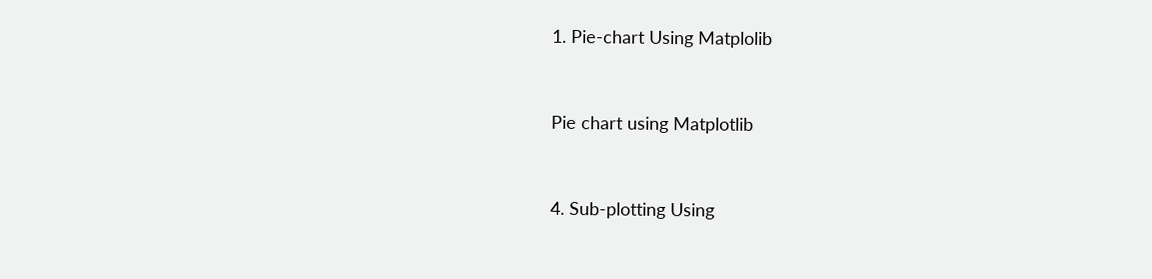1. Pie-chart Using Matplolib


Pie chart using Matplotlib


4. Sub-plotting Using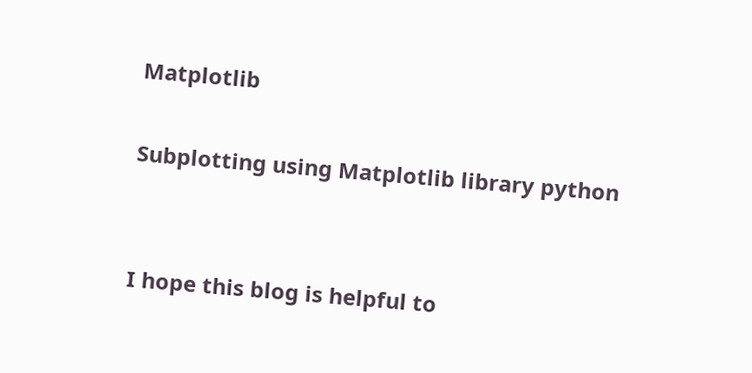Matplotlib

Subplotting using Matplotlib library python


I hope this blog is helpful to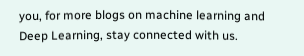you, for more blogs on machine learning and Deep Learning, stay connected with us.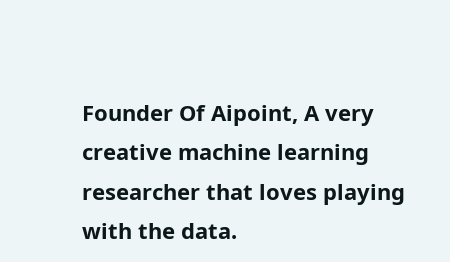Founder Of Aipoint, A very creative machine learning researcher that loves playing with the data.